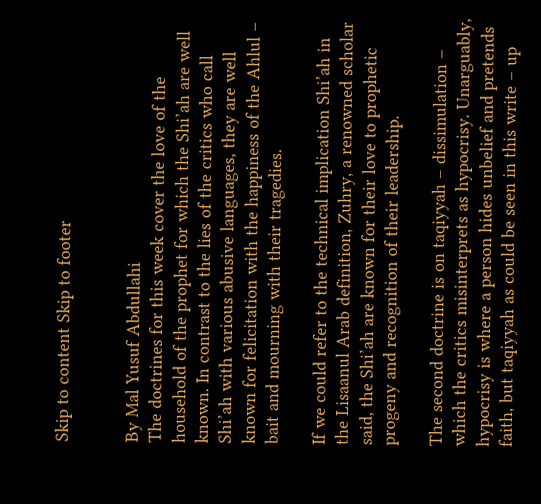Skip to content Skip to footer


By Mal Yusuf Abdullahi
The doctrines for this week cover the love of the household of the prophet for which the Shi’ah are well known. In contrast to the lies of the critics who call Shi’ah with various abusive languages, they are well known for felicitation with the happiness of the Ahlul – bait and mourning with their tragedies.

If we could refer to the technical implication Shi’ah in the Lisaanul Arab definition, Zuhry, a renowned scholar said, the Shi’ah are known for their love to prophetic progeny and recognition of their leadership.

The second doctrine is on taqiyyah – dissimulation – which the critics misinterprets as hypocrisy. Unarguably, hypocrisy is where a person hides unbelief and pretends faith, but taqiyyah as could be seen in this write – up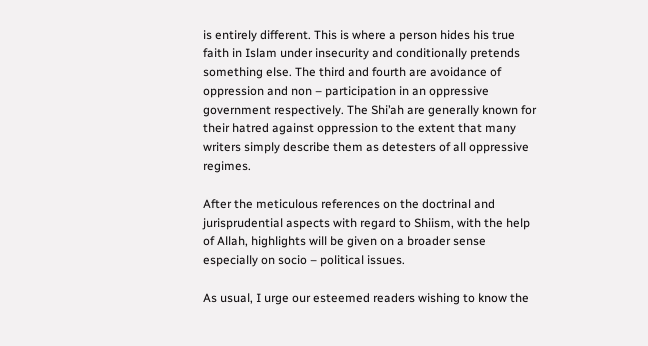is entirely different. This is where a person hides his true faith in Islam under insecurity and conditionally pretends something else. The third and fourth are avoidance of oppression and non – participation in an oppressive government respectively. The Shi’ah are generally known for their hatred against oppression to the extent that many writers simply describe them as detesters of all oppressive regimes.

After the meticulous references on the doctrinal and jurisprudential aspects with regard to Shiism, with the help of Allah, highlights will be given on a broader sense especially on socio – political issues.

As usual, I urge our esteemed readers wishing to know the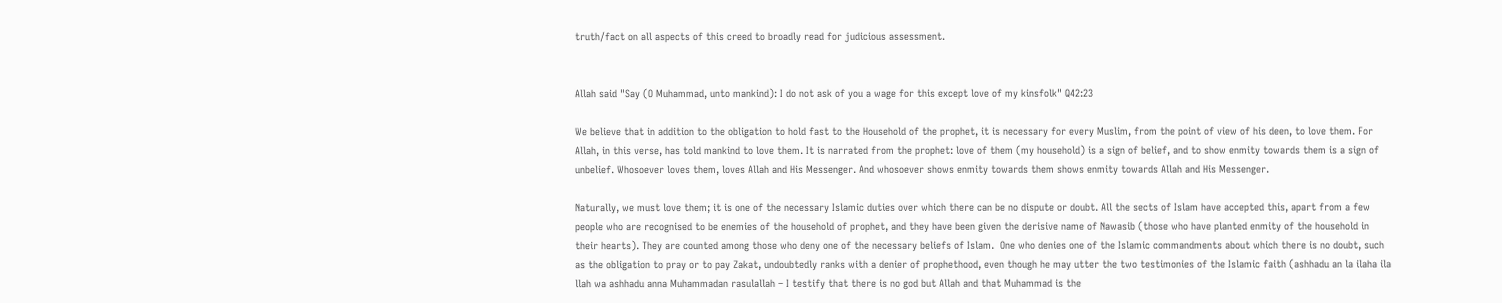truth/fact on all aspects of this creed to broadly read for judicious assessment.


Allah said "Say (O Muhammad, unto mankind): I do not ask of you a wage for this except love of my kinsfolk" Q42:23

We believe that in addition to the obligation to hold fast to the Household of the prophet, it is necessary for every Muslim, from the point of view of his deen, to love them. For Allah, in this verse, has told mankind to love them. It is narrated from the prophet: love of them (my household) is a sign of belief, and to show enmity towards them is a sign of unbelief. Whosoever loves them, loves Allah and His Messenger. And whosoever shows enmity towards them shows enmity towards Allah and His Messenger.

Naturally, we must love them; it is one of the necessary Islamic duties over which there can be no dispute or doubt. All the sects of Islam have accepted this, apart from a few people who are recognised to be enemies of the household of prophet, and they have been given the derisive name of Nawasib (those who have planted enmity of the household in their hearts). They are counted among those who deny one of the necessary beliefs of Islam.  One who denies one of the Islamic commandments about which there is no doubt, such as the obligation to pray or to pay Zakat, undoubtedly ranks with a denier of prophethood, even though he may utter the two testimonies of the Islamic faith (ashhadu an la ilaha ila llah wa ashhadu anna Muhammadan rasulallah – I testify that there is no god but Allah and that Muhammad is the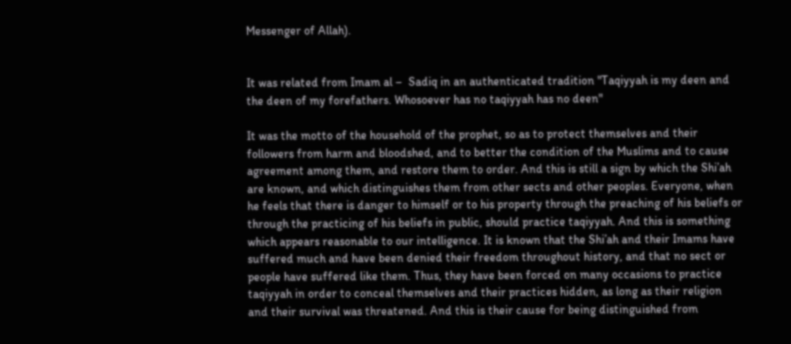Messenger of Allah).


It was related from Imam al –  Sadiq in an authenticated tradition "Taqiyyah is my deen and the deen of my forefathers. Whosoever has no taqiyyah has no deen"

It was the motto of the household of the prophet, so as to protect themselves and their followers from harm and bloodshed, and to better the condition of the Muslims and to cause agreement among them, and restore them to order. And this is still a sign by which the Shi’ah are known, and which distinguishes them from other sects and other peoples. Everyone, when he feels that there is danger to himself or to his property through the preaching of his beliefs or through the practicing of his beliefs in public, should practice taqiyyah. And this is something which appears reasonable to our intelligence. It is known that the Shi’ah and their Imams have suffered much and have been denied their freedom throughout history, and that no sect or people have suffered like them. Thus, they have been forced on many occasions to practice taqiyyah in order to conceal themselves and their practices hidden, as long as their religion and their survival was threatened. And this is their cause for being distinguished from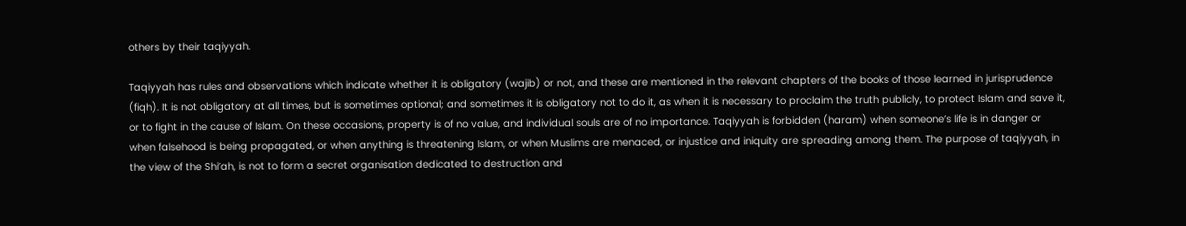others by their taqiyyah.

Taqiyyah has rules and observations which indicate whether it is obligatory (wajib) or not, and these are mentioned in the relevant chapters of the books of those learned in jurisprudence (fiqh). It is not obligatory at all times, but is sometimes optional; and sometimes it is obligatory not to do it, as when it is necessary to proclaim the truth publicly, to protect Islam and save it, or to fight in the cause of Islam. On these occasions, property is of no value, and individual souls are of no importance. Taqiyyah is forbidden (haram) when someone’s life is in danger or when falsehood is being propagated, or when anything is threatening Islam, or when Muslims are menaced, or injustice and iniquity are spreading among them. The purpose of taqiyyah, in the view of the Shi’ah, is not to form a secret organisation dedicated to destruction and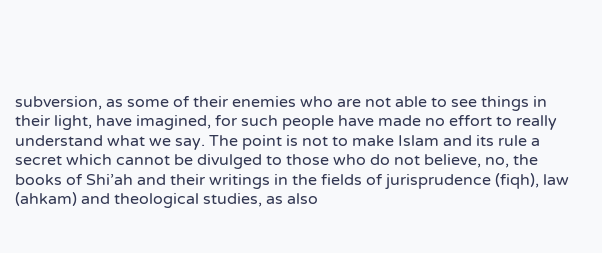subversion, as some of their enemies who are not able to see things in their light, have imagined, for such people have made no effort to really understand what we say. The point is not to make Islam and its rule a secret which cannot be divulged to those who do not believe, no, the books of Shi’ah and their writings in the fields of jurisprudence (fiqh), law (ahkam) and theological studies, as also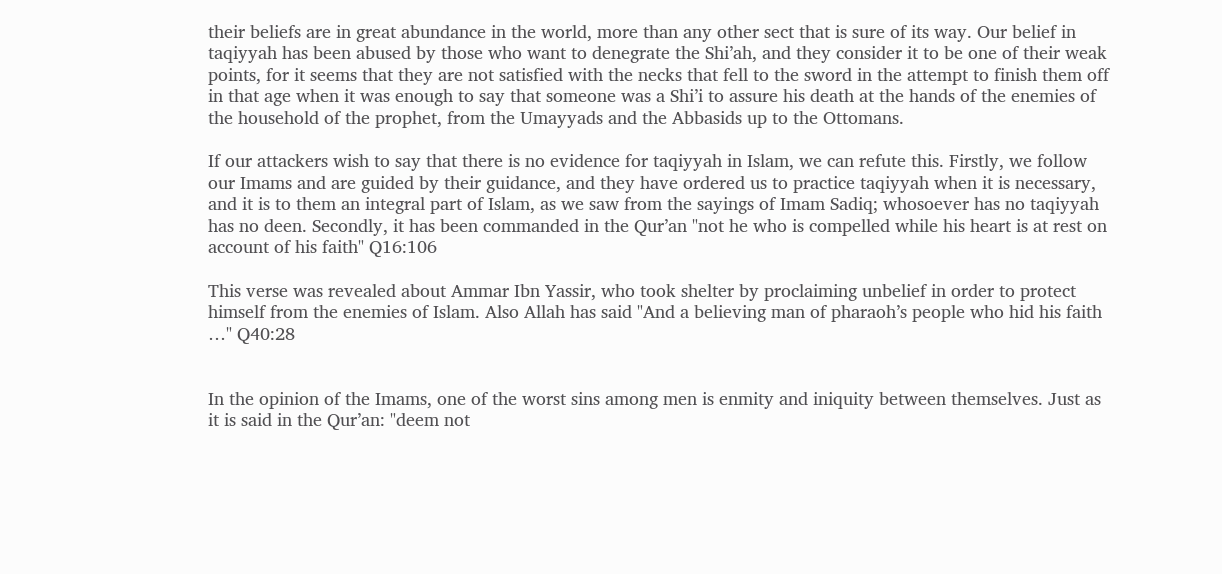their beliefs are in great abundance in the world, more than any other sect that is sure of its way. Our belief in taqiyyah has been abused by those who want to denegrate the Shi’ah, and they consider it to be one of their weak points, for it seems that they are not satisfied with the necks that fell to the sword in the attempt to finish them off in that age when it was enough to say that someone was a Shi’i to assure his death at the hands of the enemies of the household of the prophet, from the Umayyads and the Abbasids up to the Ottomans.

If our attackers wish to say that there is no evidence for taqiyyah in Islam, we can refute this. Firstly, we follow our Imams and are guided by their guidance, and they have ordered us to practice taqiyyah when it is necessary, and it is to them an integral part of Islam, as we saw from the sayings of Imam Sadiq; whosoever has no taqiyyah has no deen. Secondly, it has been commanded in the Qur’an "not he who is compelled while his heart is at rest on account of his faith" Q16:106

This verse was revealed about Ammar Ibn Yassir, who took shelter by proclaiming unbelief in order to protect himself from the enemies of Islam. Also Allah has said "And a believing man of pharaoh’s people who hid his faith …" Q40:28


In the opinion of the Imams, one of the worst sins among men is enmity and iniquity between themselves. Just as it is said in the Qur’an: "deem not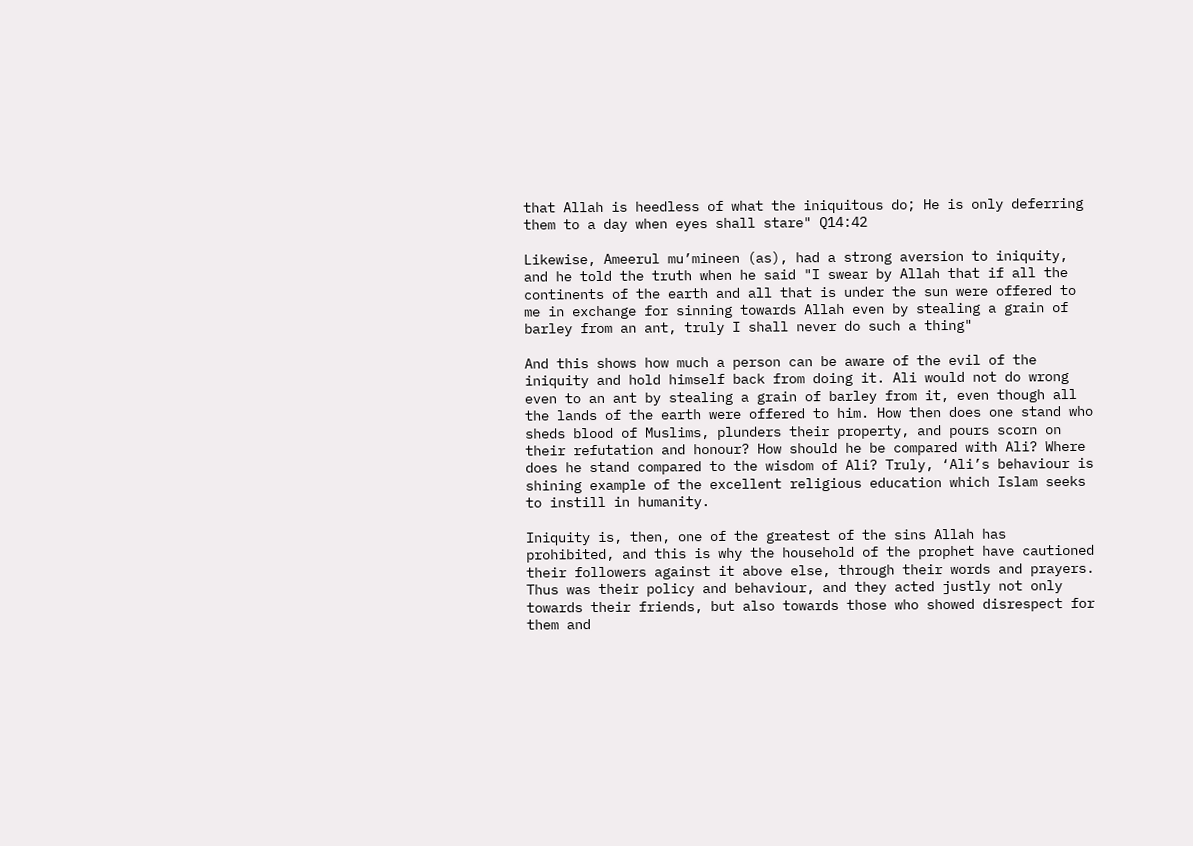that Allah is heedless of what the iniquitous do; He is only deferring them to a day when eyes shall stare" Q14:42

Likewise, Ameerul mu’mineen (as), had a strong aversion to iniquity, and he told the truth when he said "I swear by Allah that if all the continents of the earth and all that is under the sun were offered to me in exchange for sinning towards Allah even by stealing a grain of barley from an ant, truly I shall never do such a thing"

And this shows how much a person can be aware of the evil of the iniquity and hold himself back from doing it. Ali would not do wrong even to an ant by stealing a grain of barley from it, even though all the lands of the earth were offered to him. How then does one stand who sheds blood of Muslims, plunders their property, and pours scorn on their refutation and honour? How should he be compared with Ali? Where does he stand compared to the wisdom of Ali? Truly, ‘Ali’s behaviour is shining example of the excellent religious education which Islam seeks to instill in humanity.

Iniquity is, then, one of the greatest of the sins Allah has prohibited, and this is why the household of the prophet have cautioned their followers against it above else, through their words and prayers. Thus was their policy and behaviour, and they acted justly not only towards their friends, but also towards those who showed disrespect for them and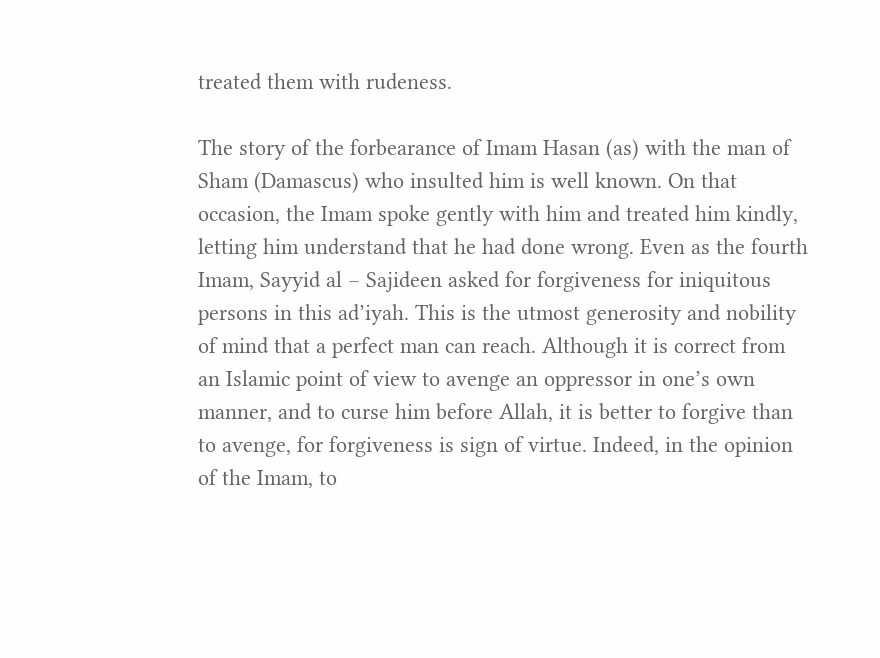treated them with rudeness.

The story of the forbearance of Imam Hasan (as) with the man of Sham (Damascus) who insulted him is well known. On that occasion, the Imam spoke gently with him and treated him kindly, letting him understand that he had done wrong. Even as the fourth Imam, Sayyid al – Sajideen asked for forgiveness for iniquitous persons in this ad’iyah. This is the utmost generosity and nobility of mind that a perfect man can reach. Although it is correct from an Islamic point of view to avenge an oppressor in one’s own manner, and to curse him before Allah, it is better to forgive than to avenge, for forgiveness is sign of virtue. Indeed, in the opinion of the Imam, to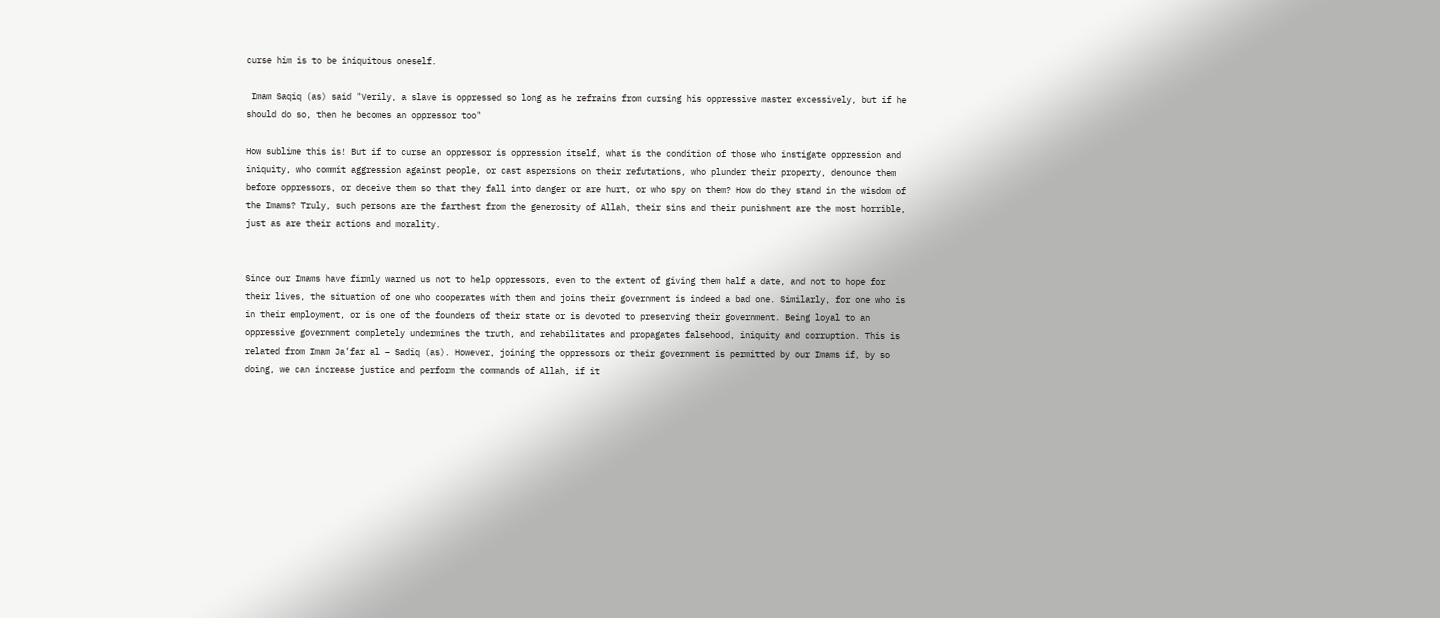curse him is to be iniquitous oneself.

 Imam Saqiq (as) said "Verily, a slave is oppressed so long as he refrains from cursing his oppressive master excessively, but if he should do so, then he becomes an oppressor too"

How sublime this is! But if to curse an oppressor is oppression itself, what is the condition of those who instigate oppression and iniquity, who commit aggression against people, or cast aspersions on their refutations, who plunder their property, denounce them before oppressors, or deceive them so that they fall into danger or are hurt, or who spy on them? How do they stand in the wisdom of the Imams? Truly, such persons are the farthest from the generosity of Allah, their sins and their punishment are the most horrible, just as are their actions and morality.


Since our Imams have firmly warned us not to help oppressors, even to the extent of giving them half a date, and not to hope for their lives, the situation of one who cooperates with them and joins their government is indeed a bad one. Similarly, for one who is in their employment, or is one of the founders of their state or is devoted to preserving their government. Being loyal to an oppressive government completely undermines the truth, and rehabilitates and propagates falsehood, iniquity and corruption. This is related from Imam Ja’far al – Sadiq (as). However, joining the oppressors or their government is permitted by our Imams if, by so doing, we can increase justice and perform the commands of Allah, if it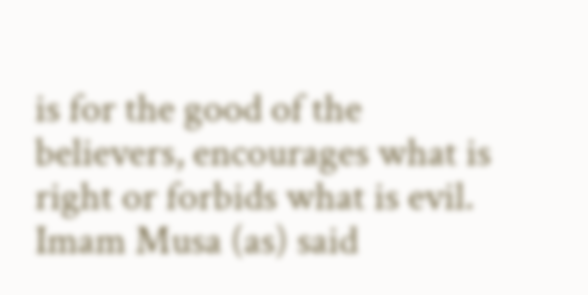is for the good of the believers, encourages what is right or forbids what is evil. Imam Musa (as) said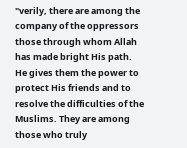"verily, there are among the company of the oppressors those through whom Allah has made bright His path. He gives them the power to protect His friends and to resolve the difficulties of the Muslims. They are among those who truly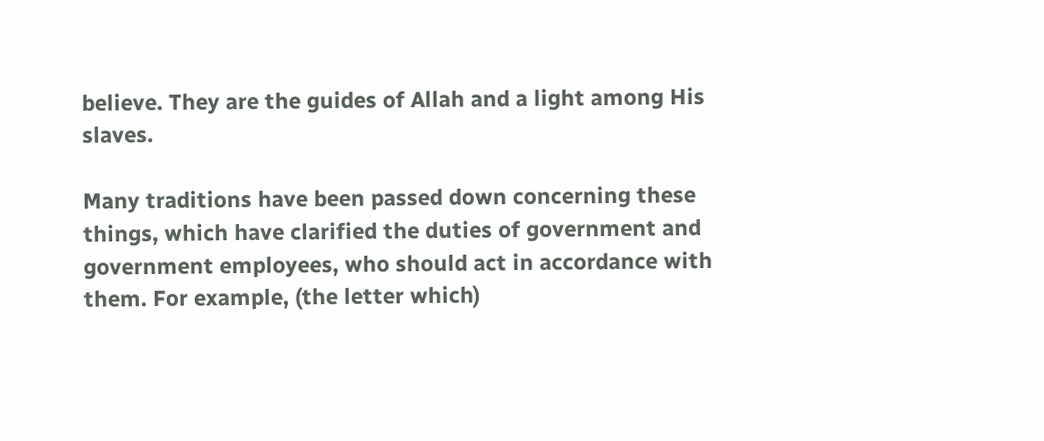believe. They are the guides of Allah and a light among His slaves.

Many traditions have been passed down concerning these things, which have clarified the duties of government and government employees, who should act in accordance with them. For example, (the letter which)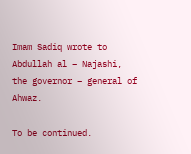Imam Sadiq wrote to Abdullah al – Najashi, the governor – general of Ahwaz.

To be continued.